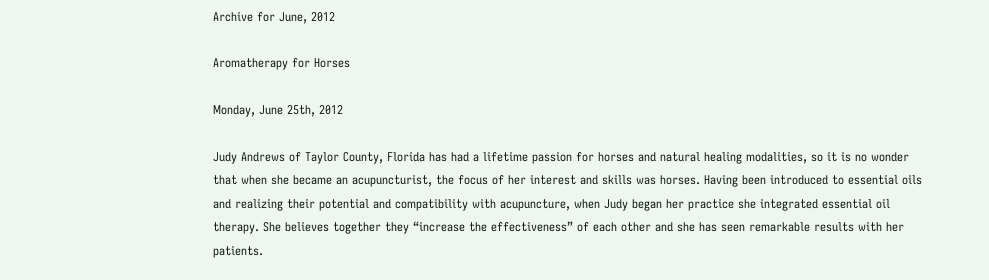Archive for June, 2012

Aromatherapy for Horses

Monday, June 25th, 2012

Judy Andrews of Taylor County, Florida has had a lifetime passion for horses and natural healing modalities, so it is no wonder that when she became an acupuncturist, the focus of her interest and skills was horses. Having been introduced to essential oils and realizing their potential and compatibility with acupuncture, when Judy began her practice she integrated essential oil therapy. She believes together they “increase the effectiveness” of each other and she has seen remarkable results with her patients.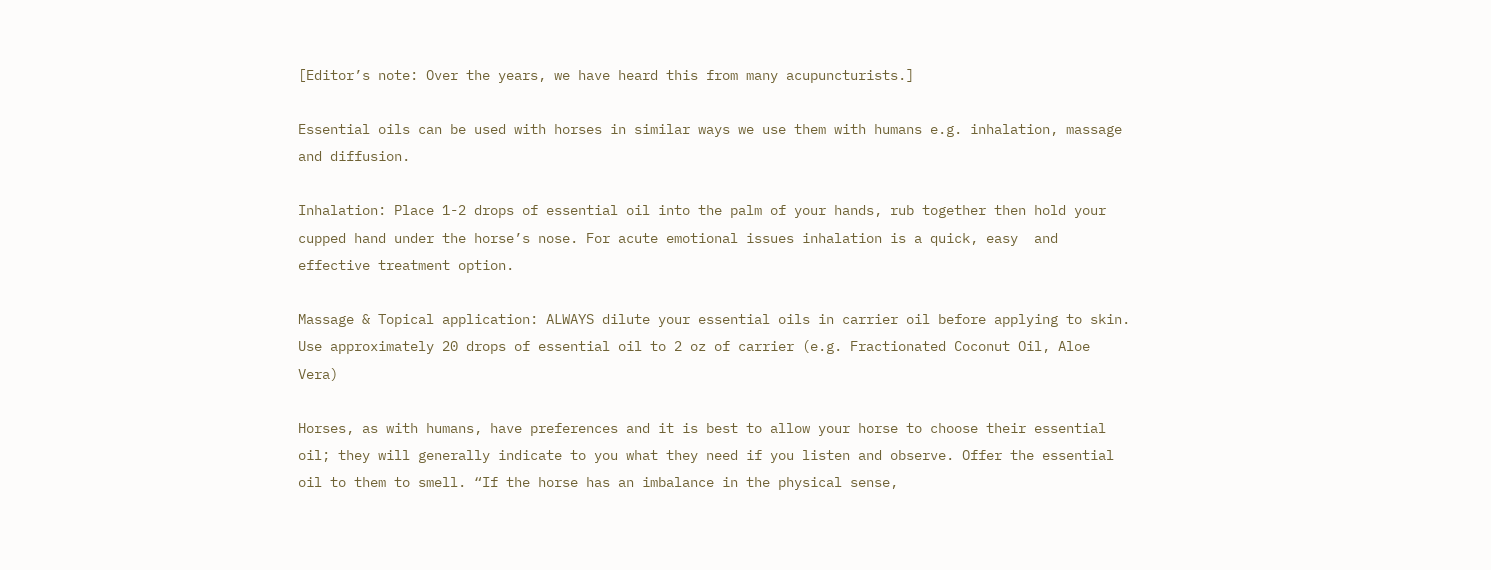[Editor’s note: Over the years, we have heard this from many acupuncturists.]

Essential oils can be used with horses in similar ways we use them with humans e.g. inhalation, massage and diffusion.

Inhalation: Place 1-2 drops of essential oil into the palm of your hands, rub together then hold your cupped hand under the horse’s nose. For acute emotional issues inhalation is a quick, easy  and effective treatment option.

Massage & Topical application: ALWAYS dilute your essential oils in carrier oil before applying to skin. Use approximately 20 drops of essential oil to 2 oz of carrier (e.g. Fractionated Coconut Oil, Aloe Vera)

Horses, as with humans, have preferences and it is best to allow your horse to choose their essential oil; they will generally indicate to you what they need if you listen and observe. Offer the essential oil to them to smell. “If the horse has an imbalance in the physical sense,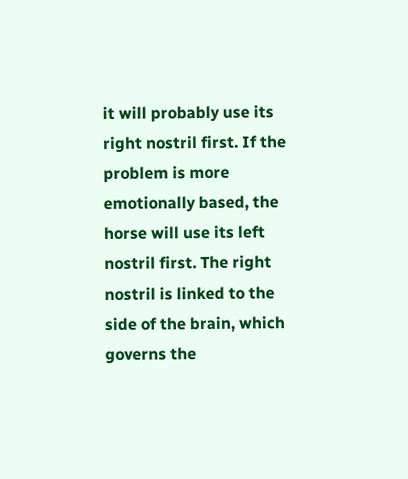it will probably use its right nostril first. If the problem is more emotionally based, the horse will use its left nostril first. The right nostril is linked to the side of the brain, which governs the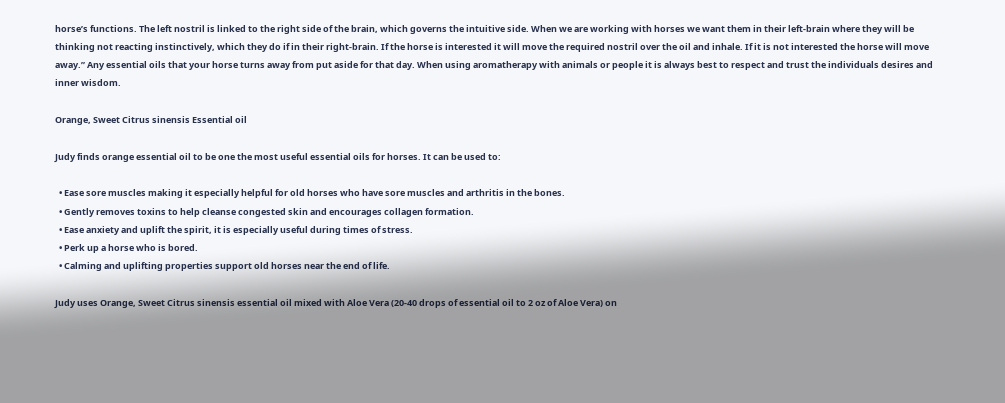horse’s functions. The left nostril is linked to the right side of the brain, which governs the intuitive side. When we are working with horses we want them in their left-brain where they will be thinking not reacting instinctively, which they do if in their right-brain. If the horse is interested it will move the required nostril over the oil and inhale. If it is not interested the horse will move away.” Any essential oils that your horse turns away from put aside for that day. When using aromatherapy with animals or people it is always best to respect and trust the individuals desires and inner wisdom.

Orange, Sweet Citrus sinensis Essential oil

Judy finds orange essential oil to be one the most useful essential oils for horses. It can be used to:

  • Ease sore muscles making it especially helpful for old horses who have sore muscles and arthritis in the bones.
  • Gently removes toxins to help cleanse congested skin and encourages collagen formation.
  • Ease anxiety and uplift the spirit, it is especially useful during times of stress.
  • Perk up a horse who is bored.
  • Calming and uplifting properties support old horses near the end of life.

Judy uses Orange, Sweet Citrus sinensis essential oil mixed with Aloe Vera (20-40 drops of essential oil to 2 oz of Aloe Vera) on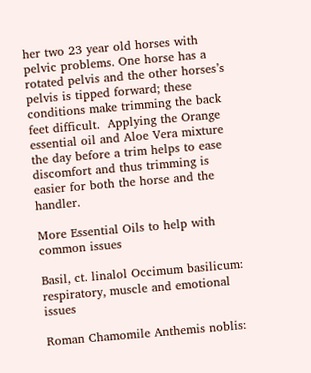her two 23 year old horses with pelvic problems. One horse has a rotated pelvis and the other horses’s pelvis is tipped forward; these conditions make trimming the back feet difficult.  Applying the Orange essential oil and Aloe Vera mixture the day before a trim helps to ease discomfort and thus trimming is easier for both the horse and the handler.

More Essential Oils to help with common issues

Basil, ct. linalol Occimum basilicum: respiratory, muscle and emotional issues

Roman Chamomile Anthemis noblis: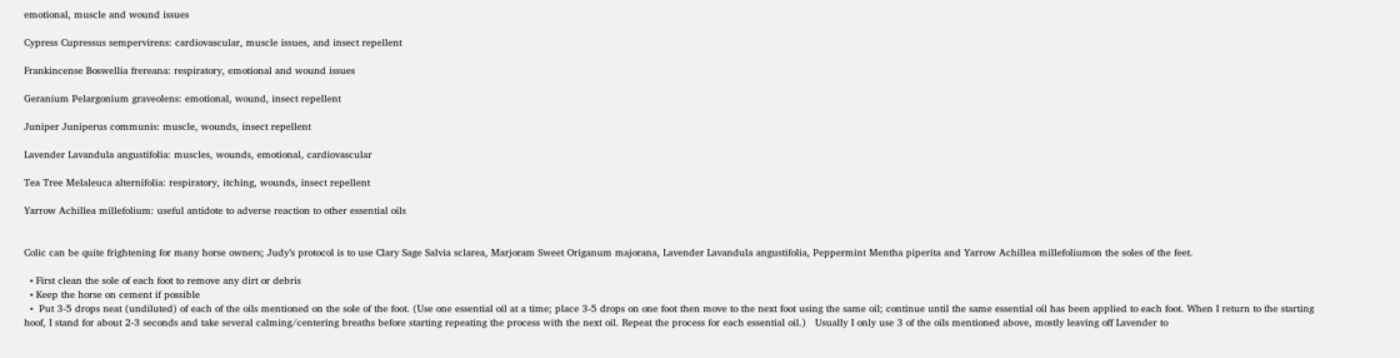emotional, muscle and wound issues

Cypress Cupressus sempervirens: cardiovascular, muscle issues, and insect repellent

Frankincense Boswellia frereana: respiratory, emotional and wound issues

Geranium Pelargonium graveolens: emotional, wound, insect repellent

Juniper Juniperus communis: muscle, wounds, insect repellent

Lavender Lavandula angustifolia: muscles, wounds, emotional, cardiovascular

Tea Tree Melaleuca alternifolia: respiratory, itching, wounds, insect repellent

Yarrow Achillea millefolium: useful antidote to adverse reaction to other essential oils


Colic can be quite frightening for many horse owners; Judy’s protocol is to use Clary Sage Salvia sclarea, Marjoram Sweet Origanum majorana, Lavender Lavandula angustifolia, Peppermint Mentha piperita and Yarrow Achillea millefoliumon the soles of the feet.

  • First clean the sole of each foot to remove any dirt or debris
  • Keep the horse on cement if possible
  •  Put 3-5 drops neat (undiluted) of each of the oils mentioned on the sole of the foot. (Use one essential oil at a time; place 3-5 drops on one foot then move to the next foot using the same oil; continue until the same essential oil has been applied to each foot. When I return to the starting hoof, I stand for about 2-3 seconds and take several calming/centering breaths before starting repeating the process with the next oil. Repeat the process for each essential oil.)   Usually I only use 3 of the oils mentioned above, mostly leaving off Lavender to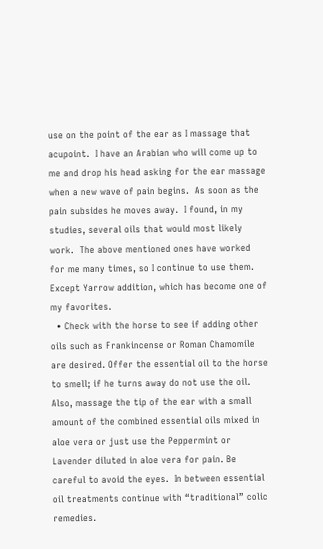use on the point of the ear as I massage that acupoint.  I have an Arabian who will come up to me and drop his head asking for the ear massage when a new wave of pain begins.  As soon as the pain subsides he moves away.  I found, in my studies, several oils that would most likely work.  The above mentioned ones have worked for me many times, so I continue to use them.  Except Yarrow addition, which has become one of my favorites.
  • Check with the horse to see if adding other oils such as Frankincense or Roman Chamomile are desired. Offer the essential oil to the horse to smell; if he turns away do not use the oil. Also, massage the tip of the ear with a small amount of the combined essential oils mixed in aloe vera or just use the Peppermint or Lavender diluted in aloe vera for pain. Be careful to avoid the eyes.  In between essential oil treatments continue with “traditional” colic remedies.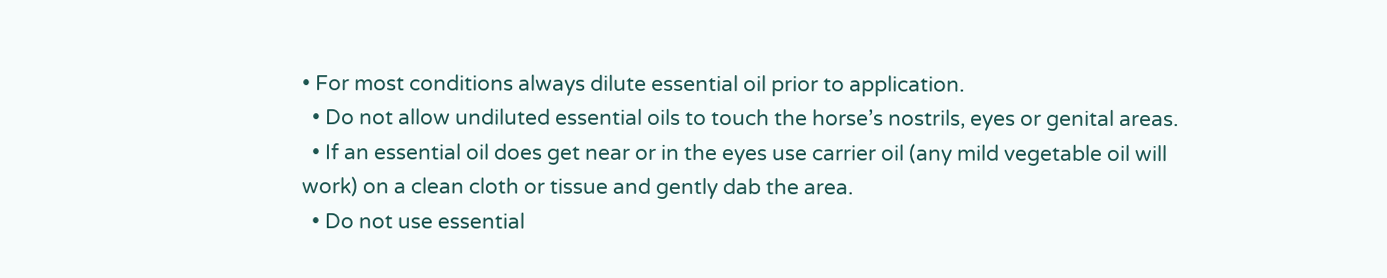• For most conditions always dilute essential oil prior to application.
  • Do not allow undiluted essential oils to touch the horse’s nostrils, eyes or genital areas.
  • If an essential oil does get near or in the eyes use carrier oil (any mild vegetable oil will work) on a clean cloth or tissue and gently dab the area.
  • Do not use essential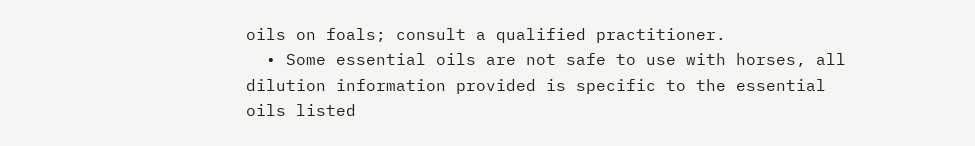oils on foals; consult a qualified practitioner.
  • Some essential oils are not safe to use with horses, all dilution information provided is specific to the essential oils listed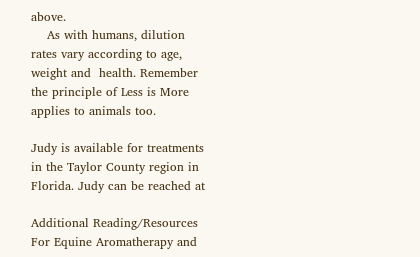above.
    As with humans, dilution rates vary according to age, weight and  health. Remember the principle of Less is More applies to animals too.

Judy is available for treatments in the Taylor County region in Florida. Judy can be reached at

Additional Reading/Resources For Equine Aromatherapy and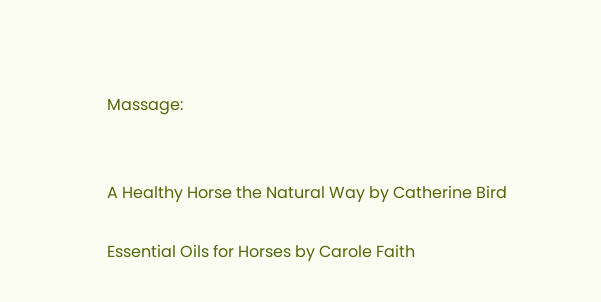Massage:


A Healthy Horse the Natural Way by Catherine Bird

Essential Oils for Horses by Carole Faith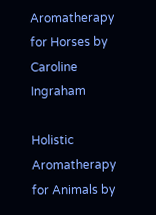Aromatherapy for Horses by Caroline Ingraham

Holistic Aromatherapy for Animals by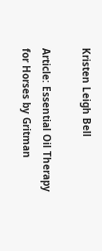Kristen Leigh Bell

Article: Essential Oil Therapy for Horses by Gritman